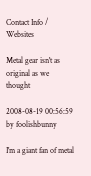Contact Info / Websites

Metal gear isn't as original as we thought

2008-08-19 00:56:59 by foolishbunny

I'm a giant fan of metal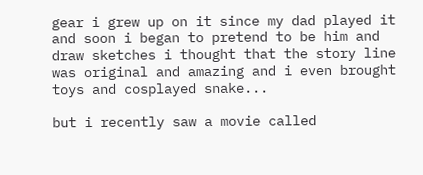gear i grew up on it since my dad played it and soon i began to pretend to be him and draw sketches i thought that the story line was original and amazing and i even brought toys and cosplayed snake...

but i recently saw a movie called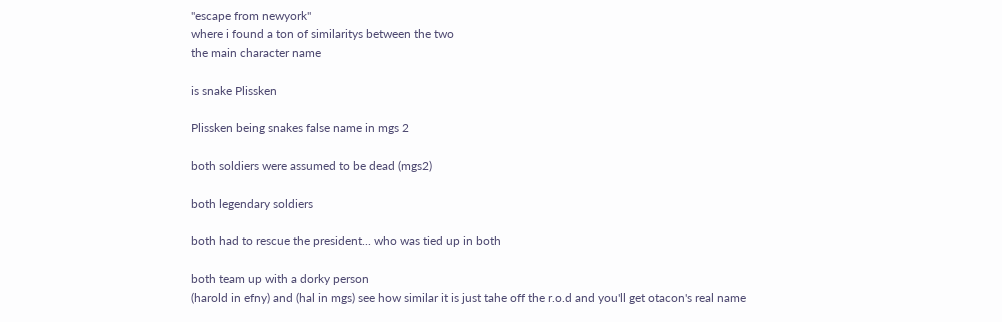"escape from newyork"
where i found a ton of similaritys between the two
the main character name

is snake Plissken

Plissken being snakes false name in mgs 2

both soldiers were assumed to be dead (mgs2)

both legendary soldiers

both had to rescue the president... who was tied up in both

both team up with a dorky person
(harold in efny) and (hal in mgs) see how similar it is just tahe off the r.o.d and you'll get otacon's real name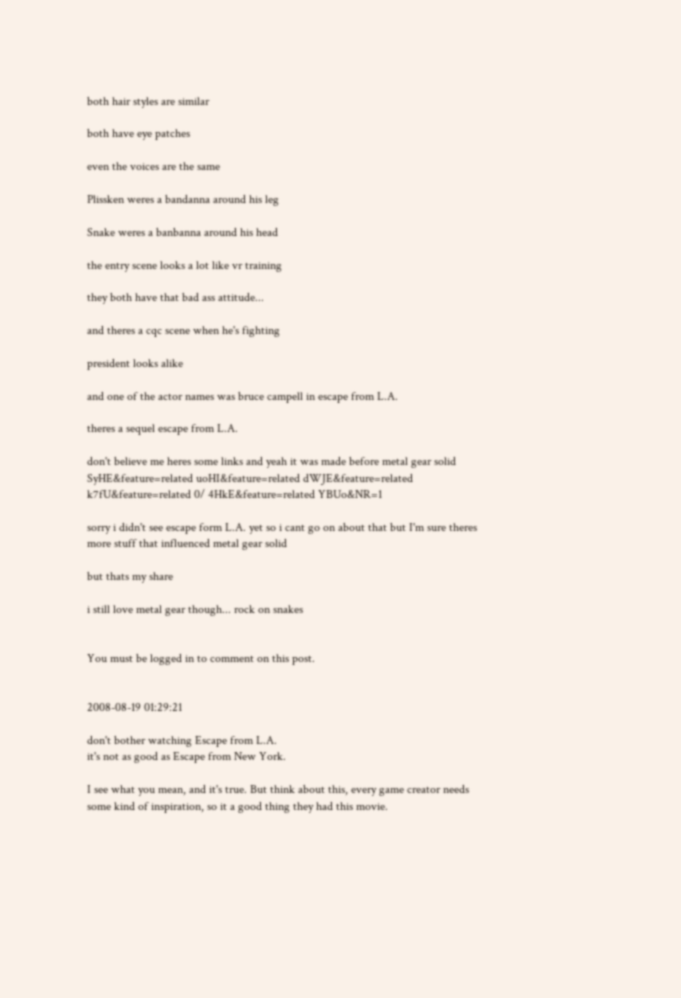both hair styles are similar

both have eye patches

even the voices are the same

Plissken weres a bandanna around his leg

Snake weres a banbanna around his head

the entry scene looks a lot like vr training

they both have that bad ass attitude...

and theres a cqc scene when he's fighting

president looks alike

and one of the actor names was bruce campell in escape from L.A.

theres a sequel escape from L.A.

don't believe me heres some links and yeah it was made before metal gear solid SyHE&feature=related uoHI&feature=related dWJE&feature=related k7fU&feature=related 0/ 4HkE&feature=related YBUo&NR=1

sorry i didn't see escape form L.A. yet so i cant go on about that but I'm sure theres
more stuff that influenced metal gear solid

but thats my share

i still love metal gear though... rock on snakes


You must be logged in to comment on this post.


2008-08-19 01:29:21

don't bother watching Escape from L.A.
it's not as good as Escape from New York.

I see what you mean, and it's true. But think about this, every game creator needs some kind of inspiration, so it a good thing they had this movie.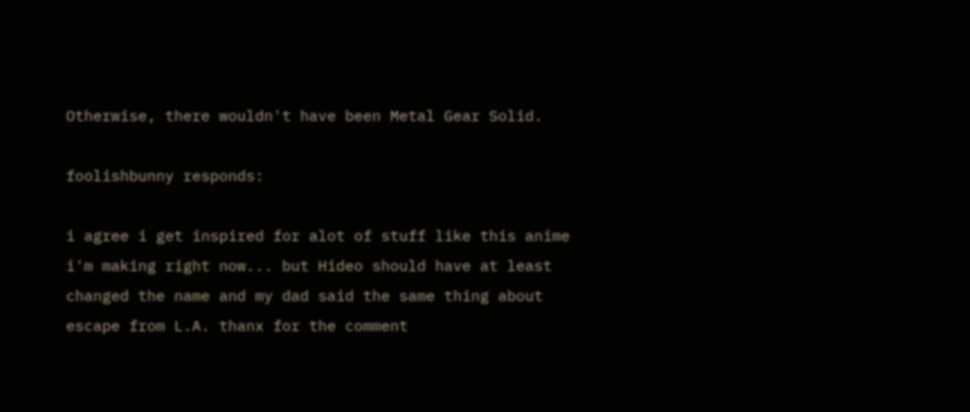Otherwise, there wouldn't have been Metal Gear Solid.

foolishbunny responds:

i agree i get inspired for alot of stuff like this anime i'm making right now... but Hideo should have at least changed the name and my dad said the same thing about escape from L.A. thanx for the comment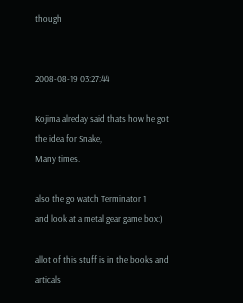though


2008-08-19 03:27:44

Kojima alreday said thats how he got the idea for Snake,
Many times.

also the go watch Terminator 1
and look at a metal gear game box:)

allot of this stuff is in the books and articals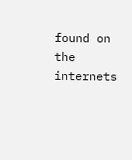found on the internets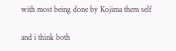with most being done by Kojima them self

and i think both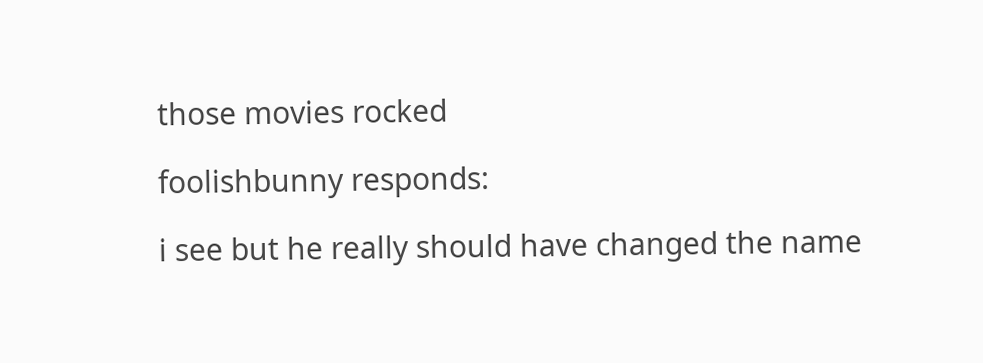those movies rocked

foolishbunny responds:

i see but he really should have changed the name